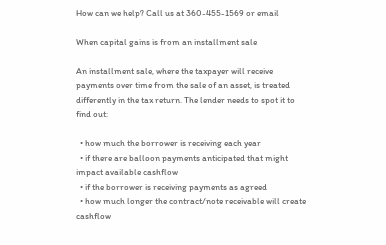How can we help? Call us at 360-455-1569 or email

When capital gains is from an installment sale

An installment sale, where the taxpayer will receive payments over time from the sale of an asset, is treated differently in the tax return. The lender needs to spot it to find out:

  • how much the borrower is receiving each year
  • if there are balloon payments anticipated that might impact available cashflow
  • if the borrower is receiving payments as agreed
  • how much longer the contract/note receivable will create cashflow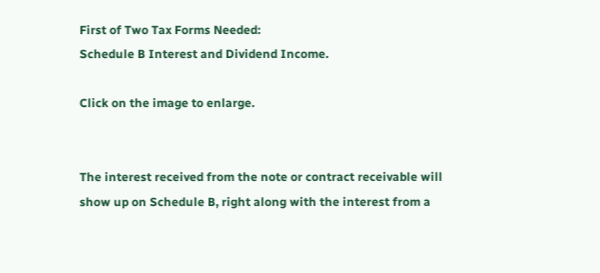First of Two Tax Forms Needed:
Schedule B Interest and Dividend Income.

Click on the image to enlarge.


The interest received from the note or contract receivable will show up on Schedule B, right along with the interest from a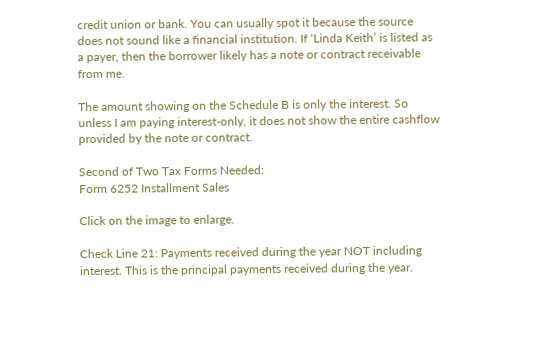credit union or bank. You can usually spot it because the source does not sound like a financial institution. If ‘Linda Keith’ is listed as a payer, then the borrower likely has a note or contract receivable from me.

The amount showing on the Schedule B is only the interest. So unless I am paying interest-only, it does not show the entire cashflow provided by the note or contract.

Second of Two Tax Forms Needed:
Form 6252 Installment Sales

Click on the image to enlarge.

Check Line 21: Payments received during the year NOT including interest. This is the principal payments received during the year.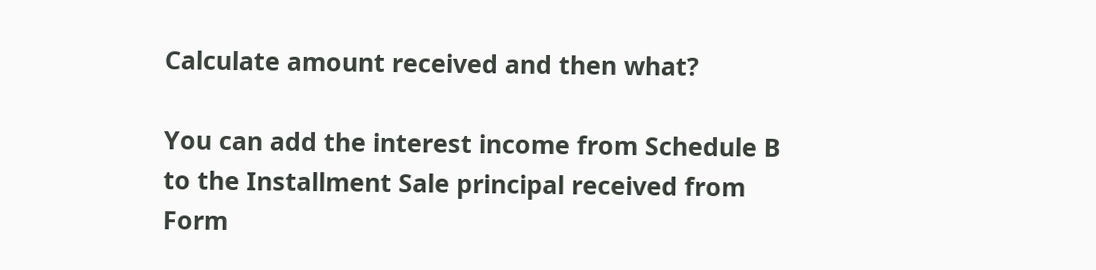Calculate amount received and then what?

You can add the interest income from Schedule B to the Installment Sale principal received from Form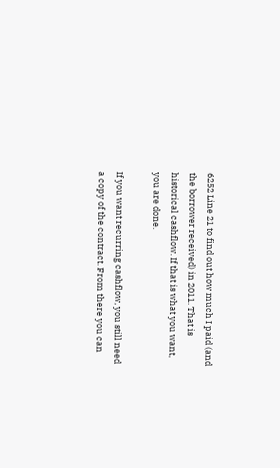6252 Line 21 to find out how much I paid (and the borrower received) in 2011. That is historical cashflow. If that is what you want, you are done.

If you want recurring cashflow, you still need a copy of the contract. From there you can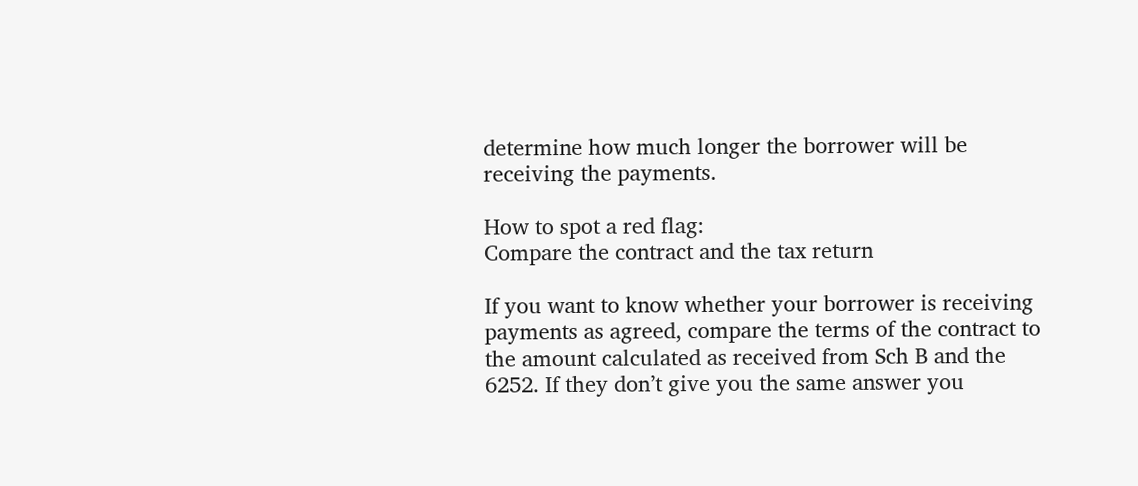determine how much longer the borrower will be receiving the payments.

How to spot a red flag:
Compare the contract and the tax return

If you want to know whether your borrower is receiving payments as agreed, compare the terms of the contract to the amount calculated as received from Sch B and the 6252. If they don’t give you the same answer you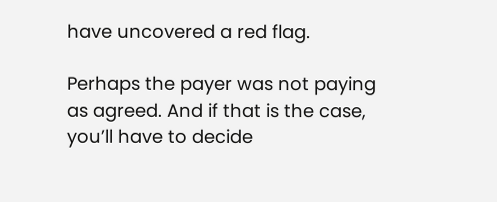have uncovered a red flag.

Perhaps the payer was not paying as agreed. And if that is the case, you’ll have to decide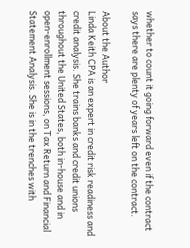whether to count it going forward even if the contract says there are plenty of years left on the contract.

About the Author
Linda Keith CPA is an expert in credit risk readiness and credit analysis. She trains banks and credit unions throughout the United States, both in-house and in open-enrollment sessions, on Tax Return and Financial Statement Analysis. She is in the trenches with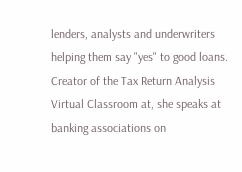lenders, analysts and underwriters helping them say "yes" to good loans. Creator of the Tax Return Analysis Virtual Classroom at, she speaks at banking associations on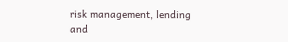risk management, lending and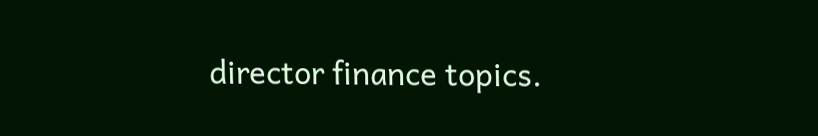director finance topics.